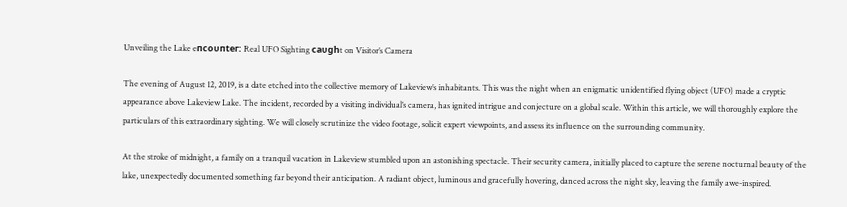Unveiling the Lake eпсoᴜпteг: Real UFO Sighting саᴜɡһt on Visitor’s Camera

The evening of August 12, 2019, is a date etched into the collective memory of Lakeview’s inhabitants. This was the night when an enigmatic unidentified flying object (UFO) made a cryptic appearance above Lakeview Lake. The incident, recorded by a visiting individual’s camera, has ignited intrigue and conjecture on a global scale. Within this article, we will thoroughly explore the particulars of this extraordinary sighting. We will closely scrutinize the video footage, solicit expert viewpoints, and assess its influence on the surrounding community.

At the stroke of midnight, a family on a tranquil vacation in Lakeview stumbled upon an astonishing spectacle. Their security camera, initially placed to capture the serene nocturnal beauty of the lake, unexpectedly documented something far beyond their anticipation. A radiant object, luminous and gracefully hovering, danced across the night sky, leaving the family awe-inspired.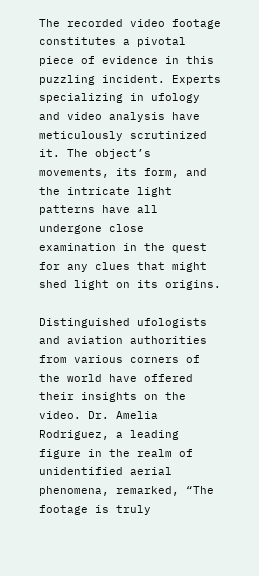The recorded video footage constitutes a pivotal piece of evidence in this puzzling incident. Experts specializing in ufology and video analysis have meticulously scrutinized it. The object’s movements, its form, and the intricate light patterns have all undergone close examination in the quest for any clues that might shed light on its origins.

Distinguished ufologists and aviation authorities from various corners of the world have offered their insights on the video. Dr. Amelia Rodriguez, a leading figure in the realm of unidentified aerial phenomena, remarked, “The footage is truly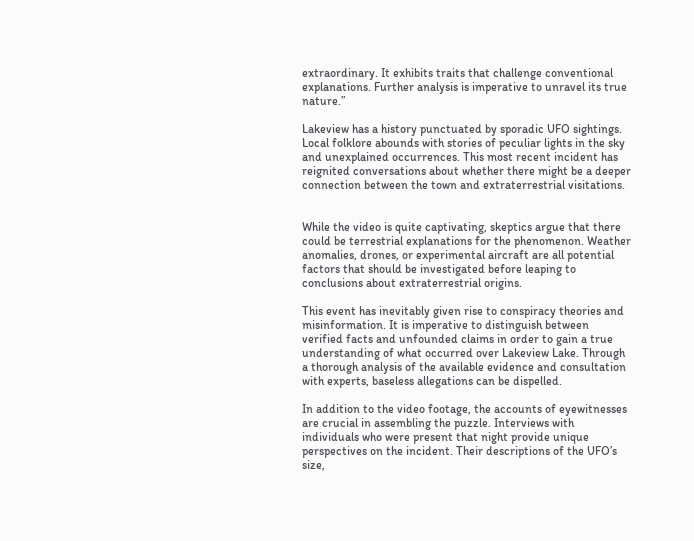extraordinary. It exhibits traits that challenge conventional explanations. Further analysis is imperative to unravel its true nature.”

Lakeview has a history punctuated by sporadic UFO sightings. Local folklore abounds with stories of peculiar lights in the sky and unexplained occurrences. This most recent incident has reignited conversations about whether there might be a deeper connection between the town and extraterrestrial visitations.


While the video is quite captivating, skeptics argue that there could be terrestrial explanations for the phenomenon. Weather anomalies, drones, or experimental aircraft are all potential factors that should be investigated before leaping to conclusions about extraterrestrial origins.

This event has inevitably given rise to conspiracy theories and misinformation. It is imperative to distinguish between verified facts and unfounded claims in order to gain a true understanding of what occurred over Lakeview Lake. Through a thorough analysis of the available evidence and consultation with experts, baseless allegations can be dispelled.

In addition to the video footage, the accounts of eyewitnesses are crucial in assembling the puzzle. Interviews with individuals who were present that night provide unique perspectives on the incident. Their descriptions of the UFO’s size,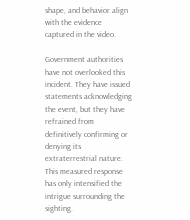shape, and behavior align with the evidence captured in the video.

Government authorities have not overlooked this incident. They have issued statements acknowledging the event, but they have refrained from definitively confirming or denying its extraterrestrial nature. This measured response has only intensified the intrigue surrounding the sighting.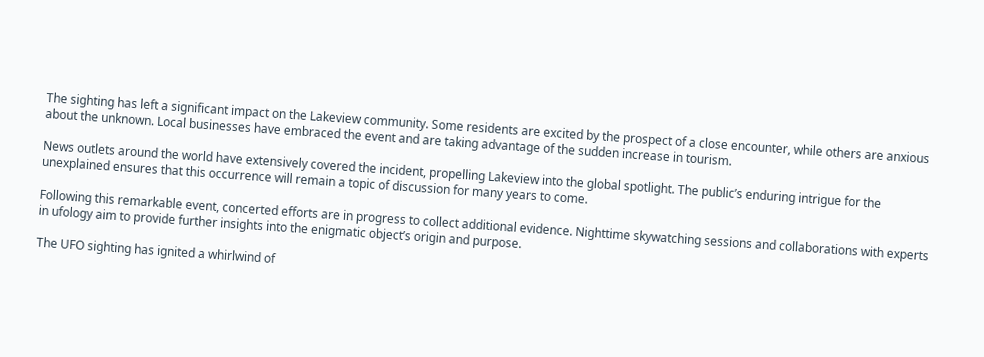The sighting has left a significant impact on the Lakeview community. Some residents are excited by the prospect of a close encounter, while others are anxious about the unknown. Local businesses have embraced the event and are taking advantage of the sudden increase in tourism.

News outlets around the world have extensively covered the incident, propelling Lakeview into the global spotlight. The public’s enduring intrigue for the unexplained ensures that this occurrence will remain a topic of discussion for many years to come.

Following this remarkable event, concerted efforts are in progress to collect additional evidence. Nighttime skywatching sessions and collaborations with experts in ufology aim to provide further insights into the enigmatic object’s origin and purpose.

The UFO sighting has ignited a whirlwind of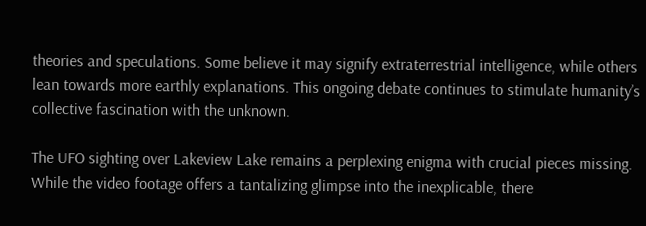theories and speculations. Some believe it may signify extraterrestrial intelligence, while others lean towards more earthly explanations. This ongoing debate continues to stimulate humanity’s collective fascination with the unknown.

The UFO sighting over Lakeview Lake remains a perplexing enigma with crucial pieces missing. While the video footage offers a tantalizing glimpse into the inexplicable, there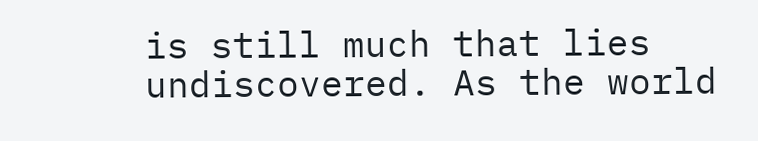is still much that lies undiscovered. As the world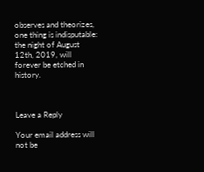observes and theorizes, one thing is indisputable: the night of August 12th, 2019, will forever be etched in history.



Leave a Reply

Your email address will not be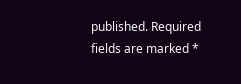published. Required fields are marked *